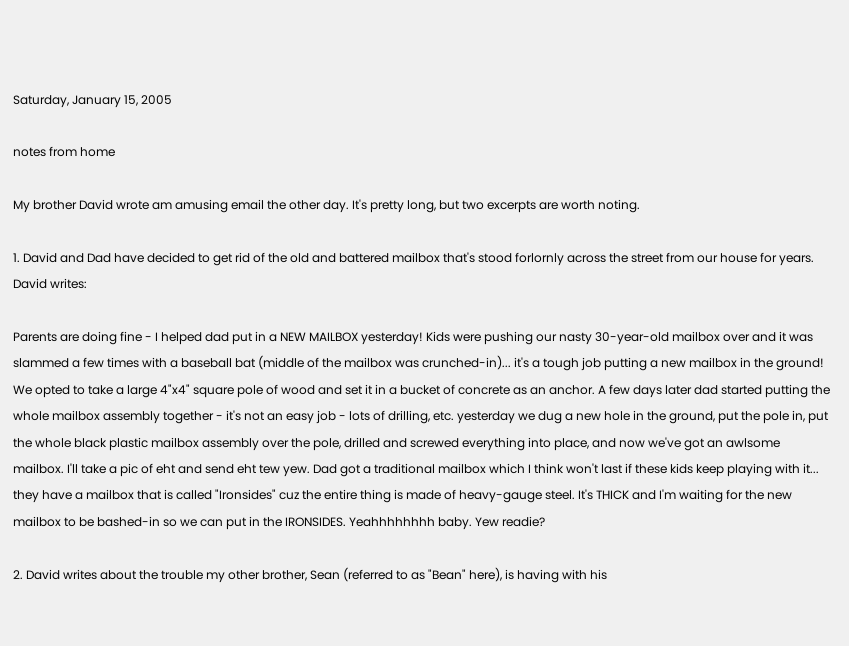Saturday, January 15, 2005

notes from home

My brother David wrote am amusing email the other day. It's pretty long, but two excerpts are worth noting.

1. David and Dad have decided to get rid of the old and battered mailbox that's stood forlornly across the street from our house for years. David writes:

Parents are doing fine - I helped dad put in a NEW MAILBOX yesterday! Kids were pushing our nasty 30-year-old mailbox over and it was slammed a few times with a baseball bat (middle of the mailbox was crunched-in)... it's a tough job putting a new mailbox in the ground! We opted to take a large 4"x4" square pole of wood and set it in a bucket of concrete as an anchor. A few days later dad started putting the whole mailbox assembly together - it's not an easy job - lots of drilling, etc. yesterday we dug a new hole in the ground, put the pole in, put the whole black plastic mailbox assembly over the pole, drilled and screwed everything into place, and now we've got an awlsome mailbox. I'll take a pic of eht and send eht tew yew. Dad got a traditional mailbox which I think won't last if these kids keep playing with it... they have a mailbox that is called "Ironsides" cuz the entire thing is made of heavy-gauge steel. It's THICK and I'm waiting for the new mailbox to be bashed-in so we can put in the IRONSIDES. Yeahhhhhhhh baby. Yew readie?

2. David writes about the trouble my other brother, Sean (referred to as "Bean" here), is having with his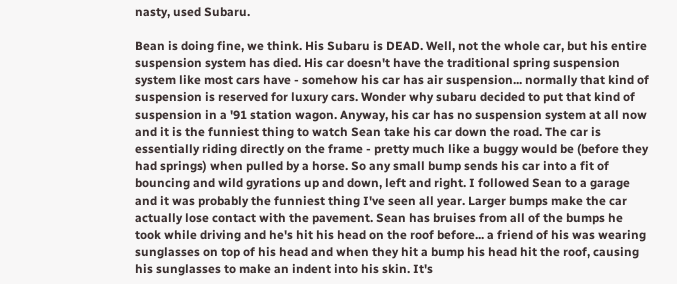nasty, used Subaru.

Bean is doing fine, we think. His Subaru is DEAD. Well, not the whole car, but his entire suspension system has died. His car doesn't have the traditional spring suspension system like most cars have - somehow his car has air suspension... normally that kind of suspension is reserved for luxury cars. Wonder why subaru decided to put that kind of suspension in a '91 station wagon. Anyway, his car has no suspension system at all now and it is the funniest thing to watch Sean take his car down the road. The car is essentially riding directly on the frame - pretty much like a buggy would be (before they had springs) when pulled by a horse. So any small bump sends his car into a fit of bouncing and wild gyrations up and down, left and right. I followed Sean to a garage and it was probably the funniest thing I've seen all year. Larger bumps make the car actually lose contact with the pavement. Sean has bruises from all of the bumps he took while driving and he's hit his head on the roof before... a friend of his was wearing sunglasses on top of his head and when they hit a bump his head hit the roof, causing his sunglasses to make an indent into his skin. It's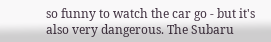so funny to watch the car go - but it's also very dangerous. The Subaru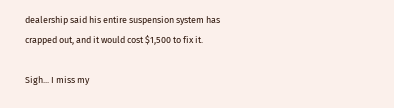dealership said his entire suspension system has crapped out, and it would cost $1,500 to fix it.

Sigh... I miss my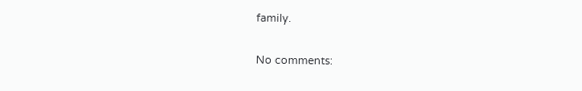family.


No comments: